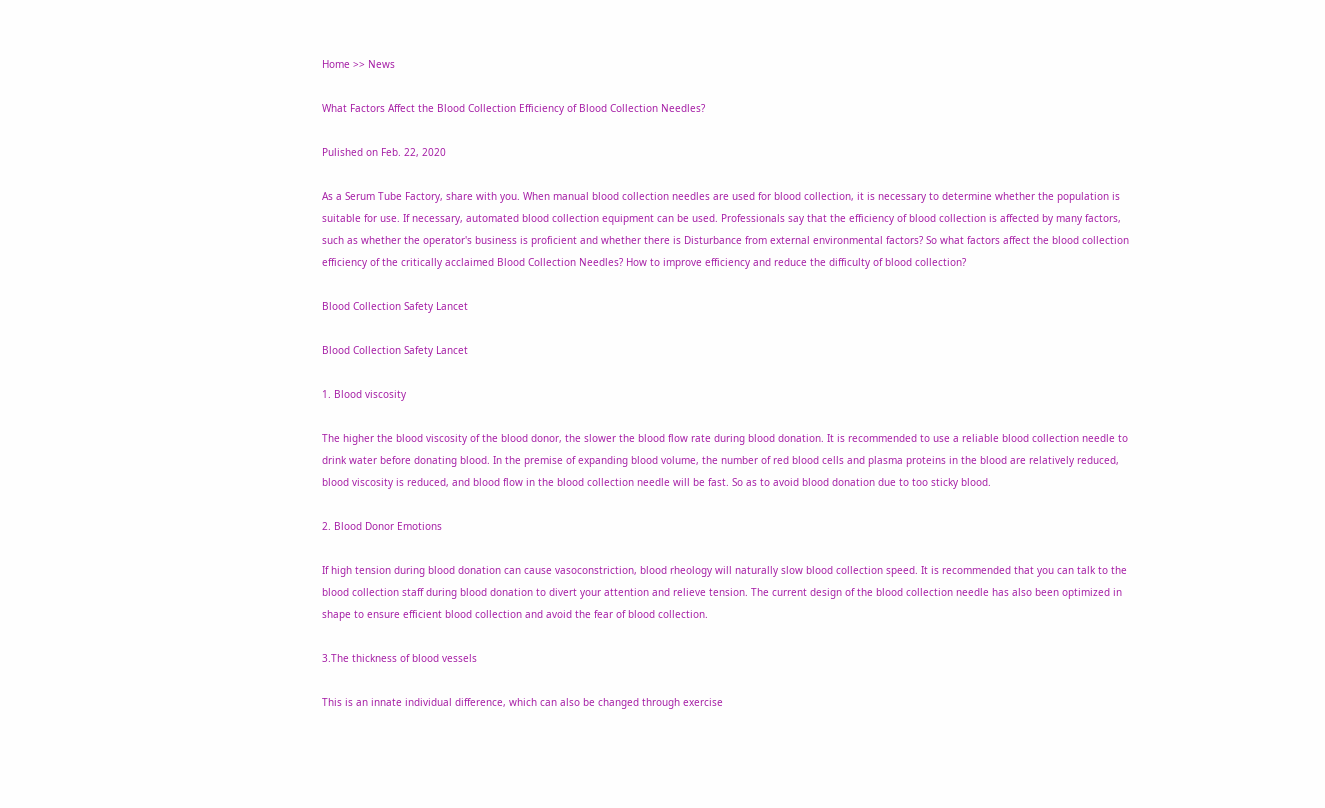Home >> News

What Factors Affect the Blood Collection Efficiency of Blood Collection Needles?

Pulished on Feb. 22, 2020

As a Serum Tube Factory, share with you. When manual blood collection needles are used for blood collection, it is necessary to determine whether the population is suitable for use. If necessary, automated blood collection equipment can be used. Professionals say that the efficiency of blood collection is affected by many factors, such as whether the operator's business is proficient and whether there is Disturbance from external environmental factors? So what factors affect the blood collection efficiency of the critically acclaimed Blood Collection Needles? How to improve efficiency and reduce the difficulty of blood collection?

Blood Collection Safety Lancet

Blood Collection Safety Lancet

1. Blood viscosity

The higher the blood viscosity of the blood donor, the slower the blood flow rate during blood donation. It is recommended to use a reliable blood collection needle to drink water before donating blood. In the premise of expanding blood volume, the number of red blood cells and plasma proteins in the blood are relatively reduced, blood viscosity is reduced, and blood flow in the blood collection needle will be fast. So as to avoid blood donation due to too sticky blood.

2. Blood Donor Emotions

If high tension during blood donation can cause vasoconstriction, blood rheology will naturally slow blood collection speed. It is recommended that you can talk to the blood collection staff during blood donation to divert your attention and relieve tension. The current design of the blood collection needle has also been optimized in shape to ensure efficient blood collection and avoid the fear of blood collection.

3.The thickness of blood vessels

This is an innate individual difference, which can also be changed through exercise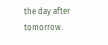the day after tomorrow.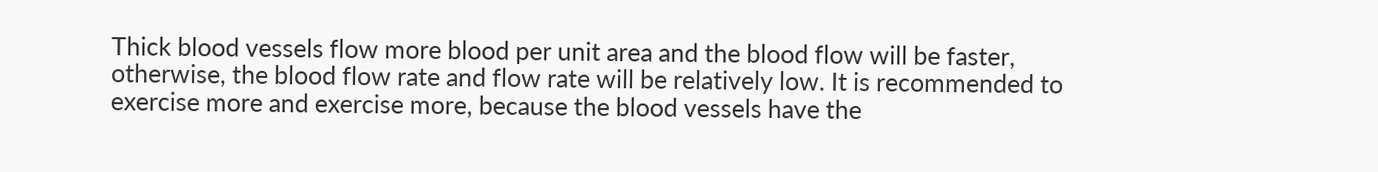Thick blood vessels flow more blood per unit area and the blood flow will be faster, otherwise, the blood flow rate and flow rate will be relatively low. It is recommended to exercise more and exercise more, because the blood vessels have the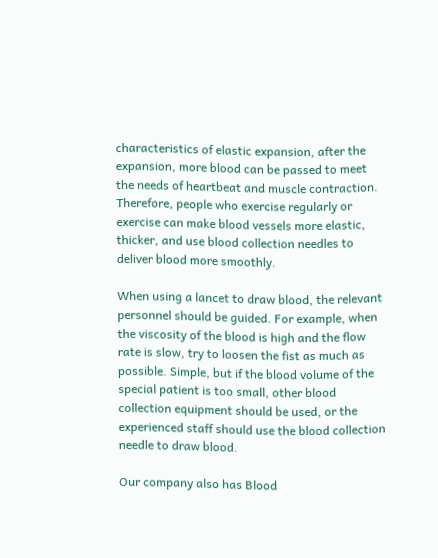characteristics of elastic expansion, after the expansion, more blood can be passed to meet the needs of heartbeat and muscle contraction. Therefore, people who exercise regularly or exercise can make blood vessels more elastic, thicker, and use blood collection needles to deliver blood more smoothly.

When using a lancet to draw blood, the relevant personnel should be guided. For example, when the viscosity of the blood is high and the flow rate is slow, try to loosen the fist as much as possible. Simple, but if the blood volume of the special patient is too small, other blood collection equipment should be used, or the experienced staff should use the blood collection needle to draw blood.

Our company also has Blood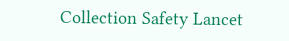Collection Safety Lancet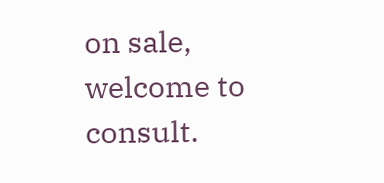on sale, welcome to consult.